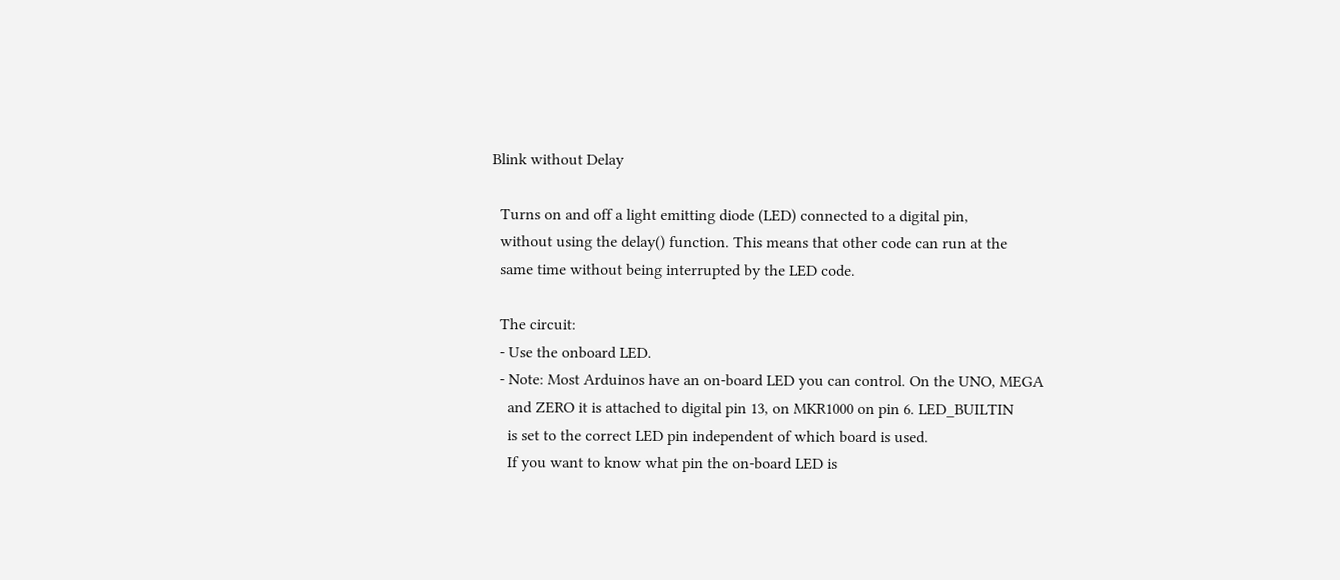Blink without Delay

  Turns on and off a light emitting diode (LED) connected to a digital pin,
  without using the delay() function. This means that other code can run at the
  same time without being interrupted by the LED code.

  The circuit:
  - Use the onboard LED.
  - Note: Most Arduinos have an on-board LED you can control. On the UNO, MEGA
    and ZERO it is attached to digital pin 13, on MKR1000 on pin 6. LED_BUILTIN
    is set to the correct LED pin independent of which board is used.
    If you want to know what pin the on-board LED is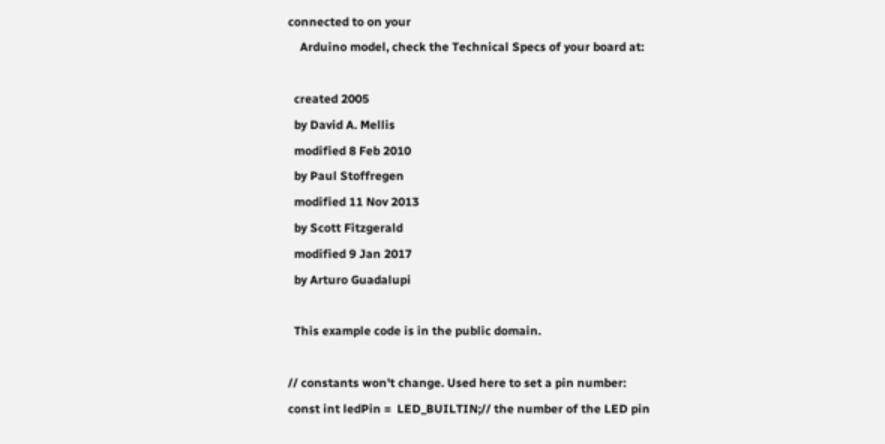connected to on your
    Arduino model, check the Technical Specs of your board at:

  created 2005
  by David A. Mellis
  modified 8 Feb 2010
  by Paul Stoffregen
  modified 11 Nov 2013
  by Scott Fitzgerald
  modified 9 Jan 2017
  by Arturo Guadalupi

  This example code is in the public domain.

// constants won't change. Used here to set a pin number:
const int ledPin =  LED_BUILTIN;// the number of the LED pin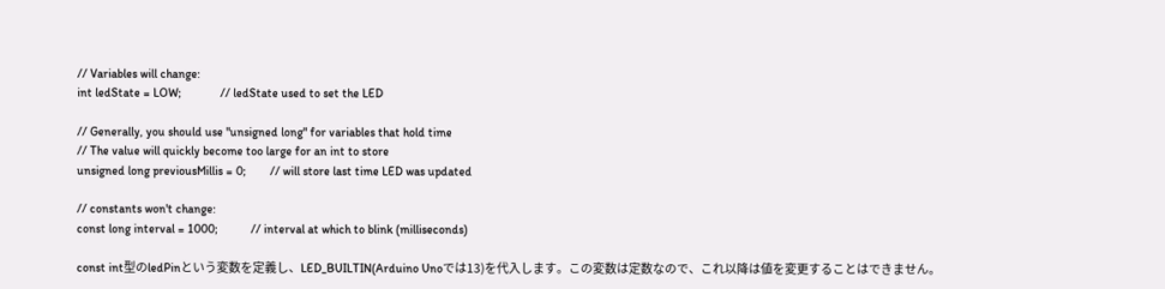// Variables will change:
int ledState = LOW;             // ledState used to set the LED

// Generally, you should use "unsigned long" for variables that hold time
// The value will quickly become too large for an int to store
unsigned long previousMillis = 0;        // will store last time LED was updated

// constants won't change:
const long interval = 1000;           // interval at which to blink (milliseconds)

const int型のledPinという変数を定義し、LED_BUILTIN(Arduino Unoでは13)を代入します。この変数は定数なので、これ以降は値を変更することはできません。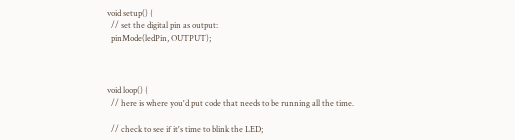void setup() {
  // set the digital pin as output:
  pinMode(ledPin, OUTPUT);



void loop() {
  // here is where you'd put code that needs to be running all the time.

  // check to see if it's time to blink the LED;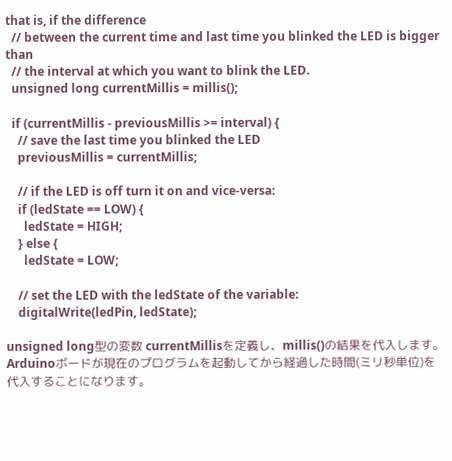that is, if the difference
  // between the current time and last time you blinked the LED is bigger than
  // the interval at which you want to blink the LED.
  unsigned long currentMillis = millis();

  if (currentMillis - previousMillis >= interval) {
    // save the last time you blinked the LED
    previousMillis = currentMillis;

    // if the LED is off turn it on and vice-versa:
    if (ledState == LOW) {
      ledState = HIGH;
    } else {
      ledState = LOW;

    // set the LED with the ledState of the variable:
    digitalWrite(ledPin, ledState);

unsigned long型の変数 currentMillisを定義し、millis()の結果を代入します。Arduinoボードが現在のプログラムを起動してから経過した時間(ミリ秒単位)を代入することになります。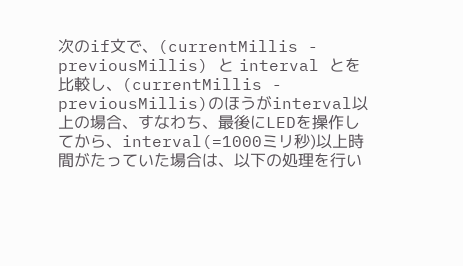次のif文で、(currentMillis - previousMillis) と interval とを比較し、(currentMillis - previousMillis)のほうがinterval以上の場合、すなわち、最後にLEDを操作してから、interval(=1000ミリ秒)以上時間がたっていた場合は、以下の処理を行い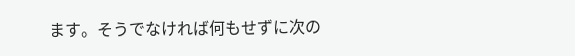ます。そうでなければ何もせずに次の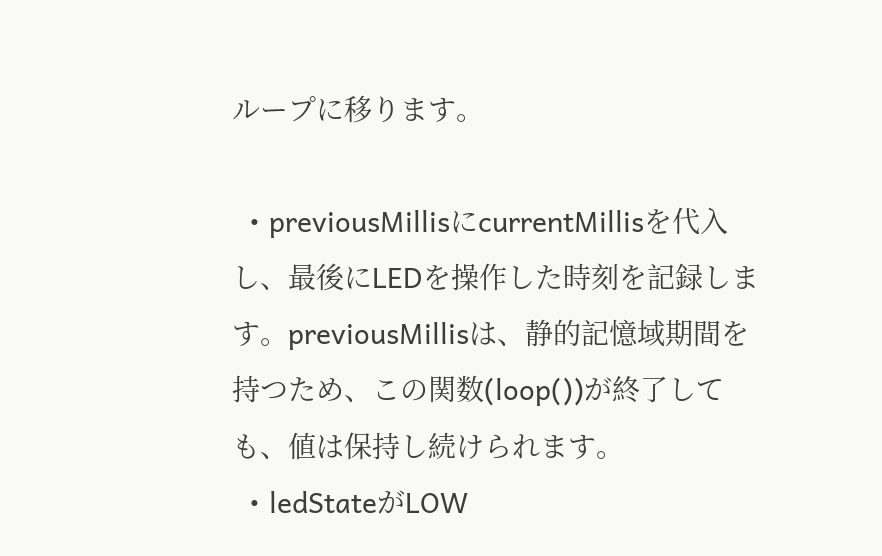ループに移ります。

  • previousMillisにcurrentMillisを代入し、最後にLEDを操作した時刻を記録します。previousMillisは、静的記憶域期間を持つため、この関数(loop())が終了しても、値は保持し続けられます。
  • ledStateがLOW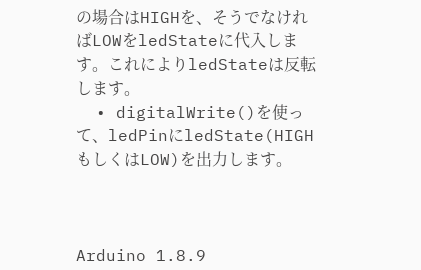の場合はHIGHを、そうでなければLOWをledStateに代入します。これによりledStateは反転します。
  • digitalWrite()を使って、ledPinにledState(HIGHもしくはLOW)を出力します。



Arduino 1.8.9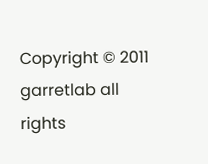Copyright © 2011 garretlab all rights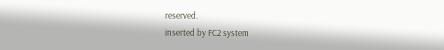reserved.
inserted by FC2 system